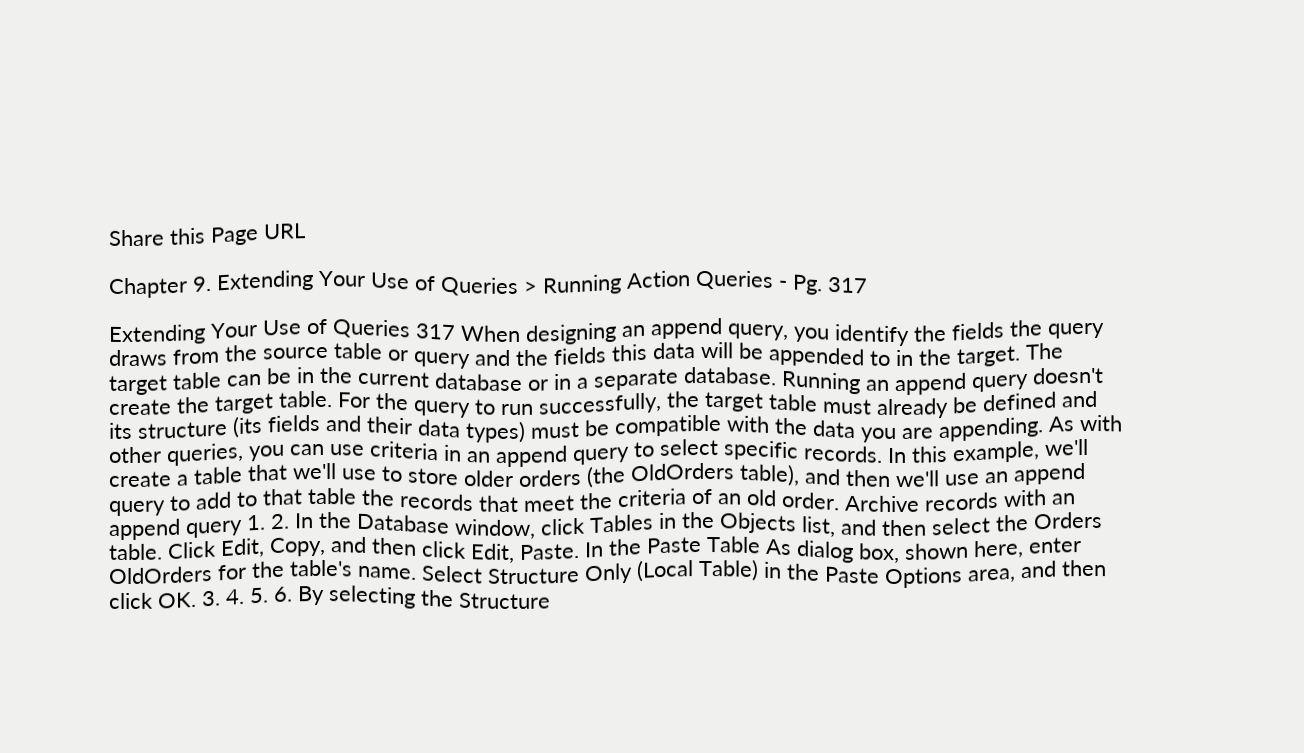Share this Page URL

Chapter 9. Extending Your Use of Queries > Running Action Queries - Pg. 317

Extending Your Use of Queries 317 When designing an append query, you identify the fields the query draws from the source table or query and the fields this data will be appended to in the target. The target table can be in the current database or in a separate database. Running an append query doesn't create the target table. For the query to run successfully, the target table must already be defined and its structure (its fields and their data types) must be compatible with the data you are appending. As with other queries, you can use criteria in an append query to select specific records. In this example, we'll create a table that we'll use to store older orders (the OldOrders table), and then we'll use an append query to add to that table the records that meet the criteria of an old order. Archive records with an append query 1. 2. In the Database window, click Tables in the Objects list, and then select the Orders table. Click Edit, Copy, and then click Edit, Paste. In the Paste Table As dialog box, shown here, enter OldOrders for the table's name. Select Structure Only (Local Table) in the Paste Options area, and then click OK. 3. 4. 5. 6. By selecting the Structure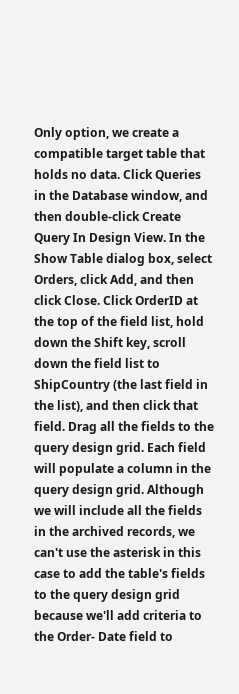Only option, we create a compatible target table that holds no data. Click Queries in the Database window, and then double-click Create Query In Design View. In the Show Table dialog box, select Orders, click Add, and then click Close. Click OrderID at the top of the field list, hold down the Shift key, scroll down the field list to ShipCountry (the last field in the list), and then click that field. Drag all the fields to the query design grid. Each field will populate a column in the query design grid. Although we will include all the fields in the archived records, we can't use the asterisk in this case to add the table's fields to the query design grid because we'll add criteria to the Order- Date field to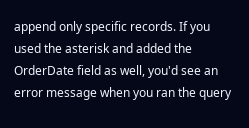append only specific records. If you used the asterisk and added the OrderDate field as well, you'd see an error message when you ran the query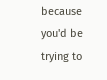because you'd be trying to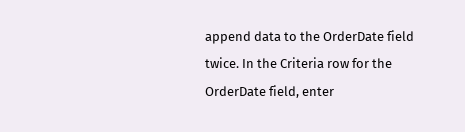append data to the OrderDate field twice. In the Criteria row for the OrderDate field, enter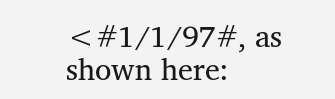<#1/1/97#, as shown here: